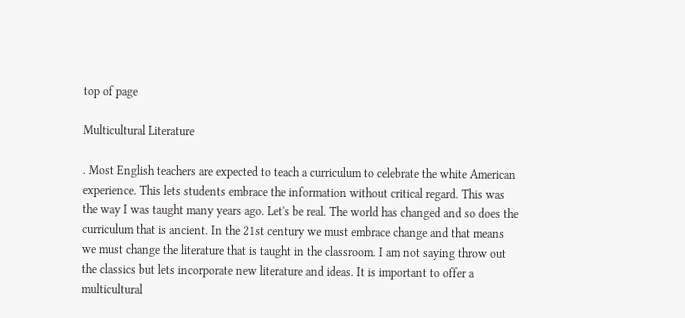top of page

Multicultural Literature

. Most English teachers are expected to teach a curriculum to celebrate the white American experience. This lets students embrace the information without critical regard. This was the way I was taught many years ago. Let's be real. The world has changed and so does the curriculum that is ancient. In the 21st century we must embrace change and that means we must change the literature that is taught in the classroom. I am not saying throw out the classics but lets incorporate new literature and ideas. It is important to offer a multicultural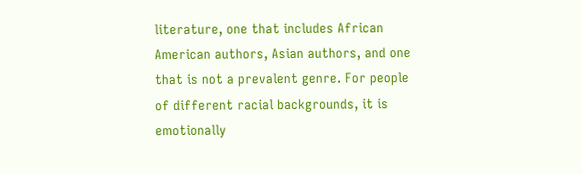literature, one that includes African American authors, Asian authors, and one that is not a prevalent genre. For people of different racial backgrounds, it is emotionally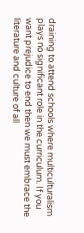draining to attend schools where multiculturalism plays no significant role in the curriculum. If you want prejudice to end then we must embrace the literature and culture of all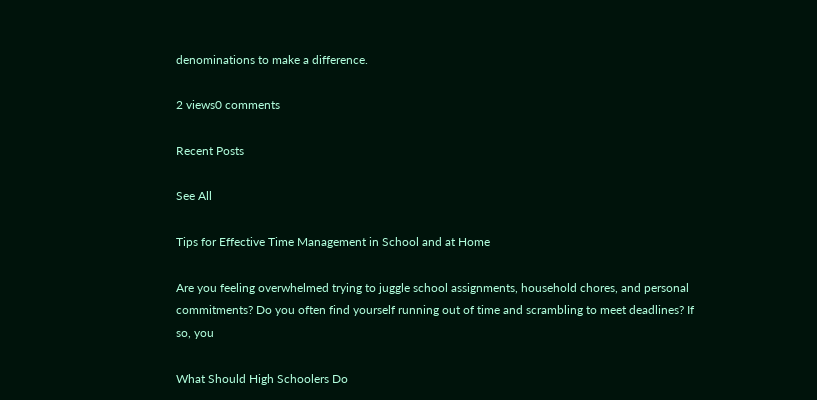denominations to make a difference.

2 views0 comments

Recent Posts

See All

Tips for Effective Time Management in School and at Home

Are you feeling overwhelmed trying to juggle school assignments, household chores, and personal commitments? Do you often find yourself running out of time and scrambling to meet deadlines? If so, you

What Should High Schoolers Do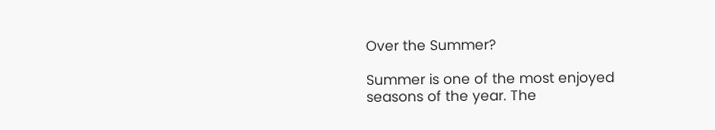Over the Summer?

Summer is one of the most enjoyed seasons of the year. The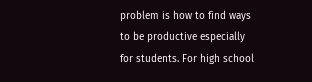problem is how to find ways to be productive especially for students. For high school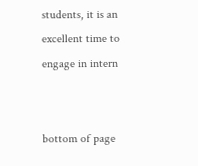students, it is an excellent time to engage in intern


bottom of page